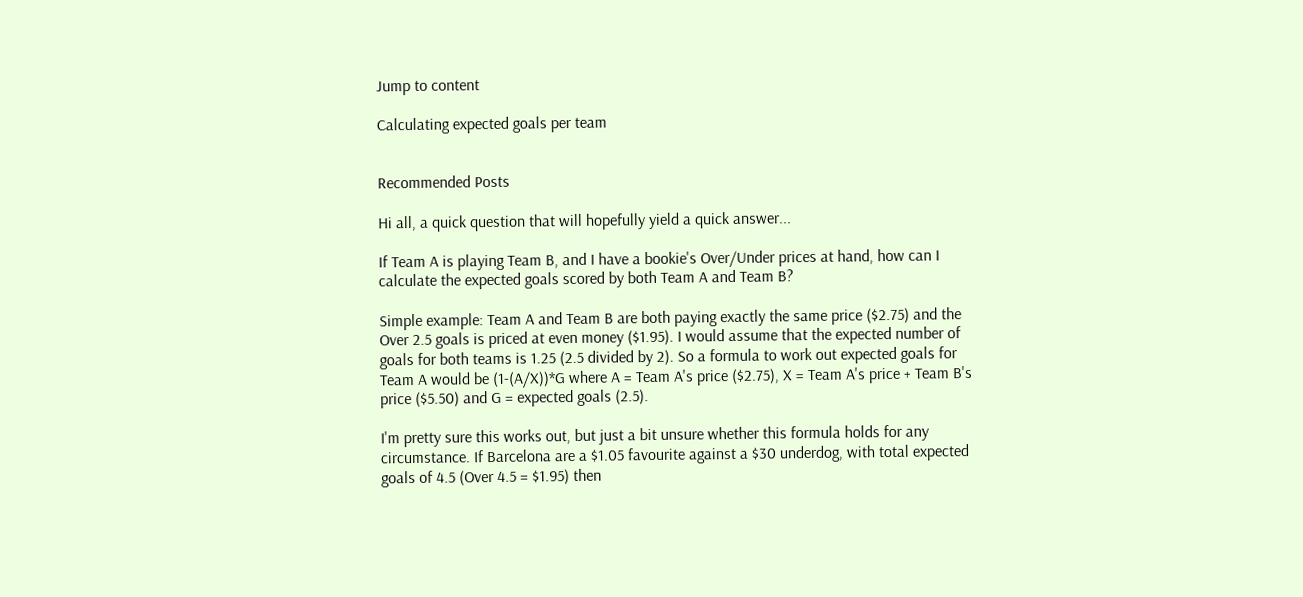Jump to content

Calculating expected goals per team


Recommended Posts

Hi all, a quick question that will hopefully yield a quick answer...

If Team A is playing Team B, and I have a bookie's Over/Under prices at hand, how can I calculate the expected goals scored by both Team A and Team B?

Simple example: Team A and Team B are both paying exactly the same price ($2.75) and the Over 2.5 goals is priced at even money ($1.95). I would assume that the expected number of goals for both teams is 1.25 (2.5 divided by 2). So a formula to work out expected goals for Team A would be (1-(A/X))*G where A = Team A's price ($2.75), X = Team A's price + Team B's price ($5.50) and G = expected goals (2.5).

I'm pretty sure this works out, but just a bit unsure whether this formula holds for any circumstance. If Barcelona are a $1.05 favourite against a $30 underdog, with total expected goals of 4.5 (Over 4.5 = $1.95) then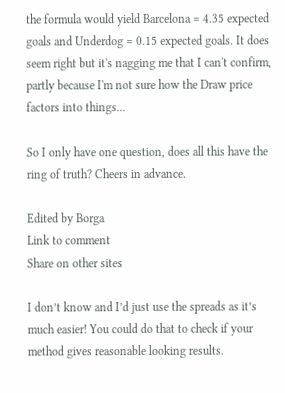the formula would yield Barcelona = 4.35 expected goals and Underdog = 0.15 expected goals. It does seem right but it's nagging me that I can't confirm, partly because I'm not sure how the Draw price factors into things...

So I only have one question, does all this have the ring of truth? Cheers in advance.

Edited by Borga
Link to comment
Share on other sites

I don’t know and I’d just use the spreads as it’s much easier! You could do that to check if your method gives reasonable looking results.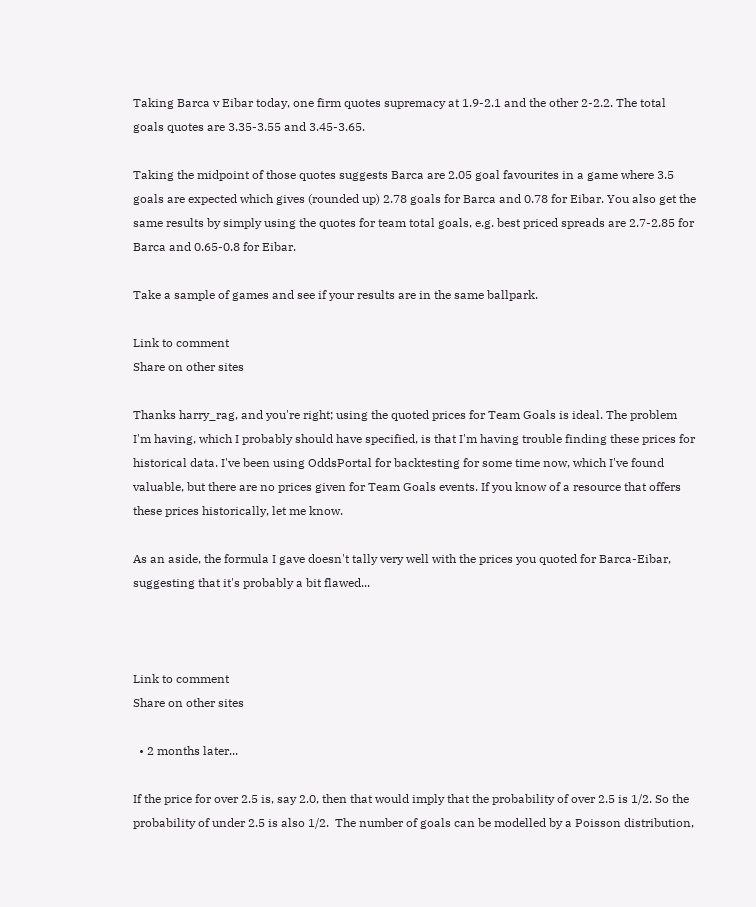Taking Barca v Eibar today, one firm quotes supremacy at 1.9-2.1 and the other 2-2.2. The total goals quotes are 3.35-3.55 and 3.45-3.65.

Taking the midpoint of those quotes suggests Barca are 2.05 goal favourites in a game where 3.5 goals are expected which gives (rounded up) 2.78 goals for Barca and 0.78 for Eibar. You also get the same results by simply using the quotes for team total goals, e.g. best priced spreads are 2.7-2.85 for Barca and 0.65-0.8 for Eibar.

Take a sample of games and see if your results are in the same ballpark.

Link to comment
Share on other sites

Thanks harry_rag, and you're right; using the quoted prices for Team Goals is ideal. The problem I'm having, which I probably should have specified, is that I'm having trouble finding these prices for historical data. I've been using OddsPortal for backtesting for some time now, which I've found valuable, but there are no prices given for Team Goals events. If you know of a resource that offers these prices historically, let me know.

As an aside, the formula I gave doesn't tally very well with the prices you quoted for Barca-Eibar, suggesting that it's probably a bit flawed...



Link to comment
Share on other sites

  • 2 months later...

If the price for over 2.5 is, say 2.0, then that would imply that the probability of over 2.5 is 1/2. So the probability of under 2.5 is also 1/2.  The number of goals can be modelled by a Poisson distribution,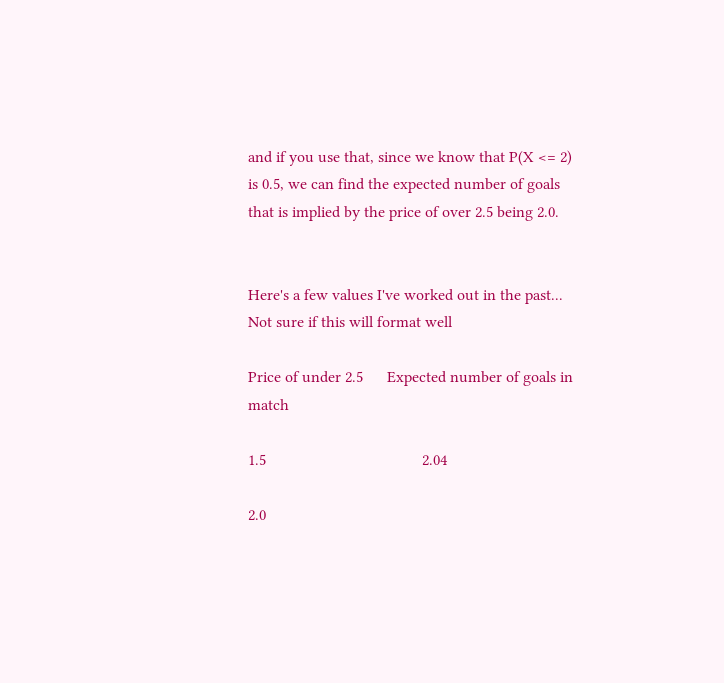and if you use that, since we know that P(X <= 2) is 0.5, we can find the expected number of goals that is implied by the price of over 2.5 being 2.0.


Here's a few values I've worked out in the past... Not sure if this will format well

Price of under 2.5      Expected number of goals in match

1.5                                       2.04

2.0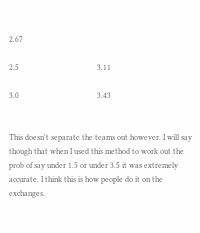2.67

2.5                                       3.11

3.0                                       3.43


This doesn't separate the teams out however. I will say though that when I used this method to work out the prob of say under 1.5 or under 3.5 it was extremely accurate. I think this is how people do it on the exchanges.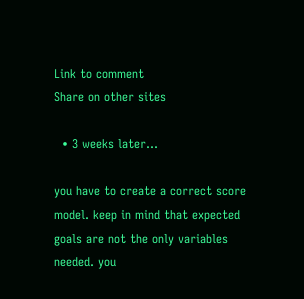Link to comment
Share on other sites

  • 3 weeks later...

you have to create a correct score model. keep in mind that expected goals are not the only variables needed. you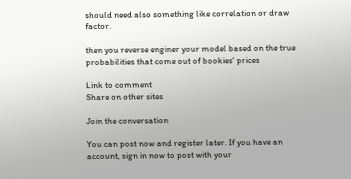should need also something like correlation or draw factor.

then you reverse enginer your model based on the true probabilities that come out of bookies' prices

Link to comment
Share on other sites

Join the conversation

You can post now and register later. If you have an account, sign in now to post with your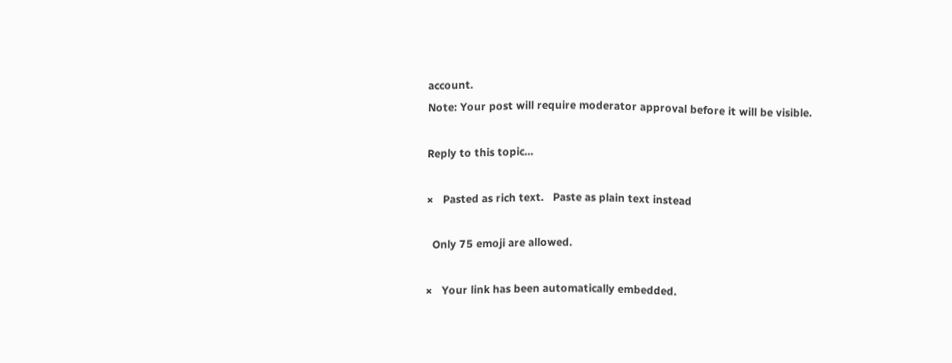account.
Note: Your post will require moderator approval before it will be visible.

Reply to this topic...

×   Pasted as rich text.   Paste as plain text instead

  Only 75 emoji are allowed.

×   Your link has been automatically embedded.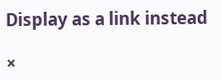Display as a link instead

×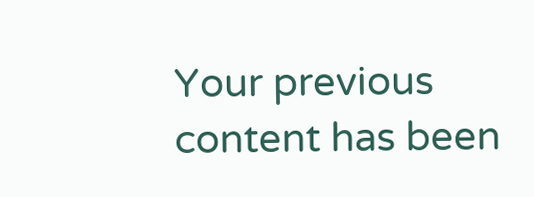Your previous content has been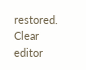restored.   Clear editor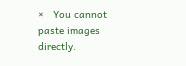×   You cannot paste images directly.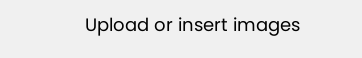Upload or insert images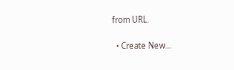from URL.

  • Create New...